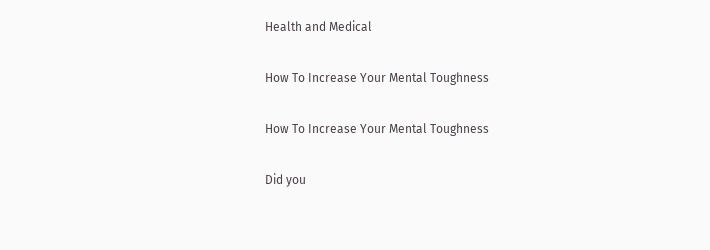Health and Medical

How To Increase Your Mental Toughness

How To Increase Your Mental Toughness

Did you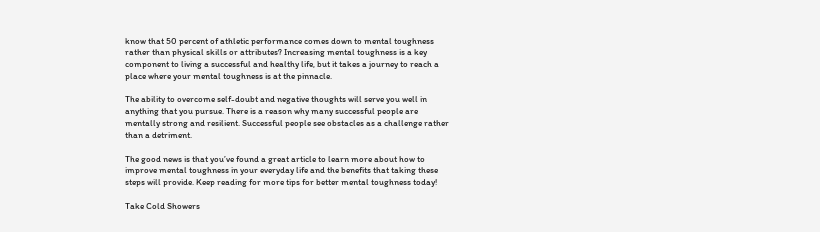know that 50 percent of athletic performance comes down to mental toughness rather than physical skills or attributes? Increasing mental toughness is a key component to living a successful and healthy life, but it takes a journey to reach a place where your mental toughness is at the pinnacle.

The ability to overcome self-doubt and negative thoughts will serve you well in anything that you pursue. There is a reason why many successful people are mentally strong and resilient. Successful people see obstacles as a challenge rather than a detriment.

The good news is that you’ve found a great article to learn more about how to improve mental toughness in your everyday life and the benefits that taking these steps will provide. Keep reading for more tips for better mental toughness today!

Take Cold Showers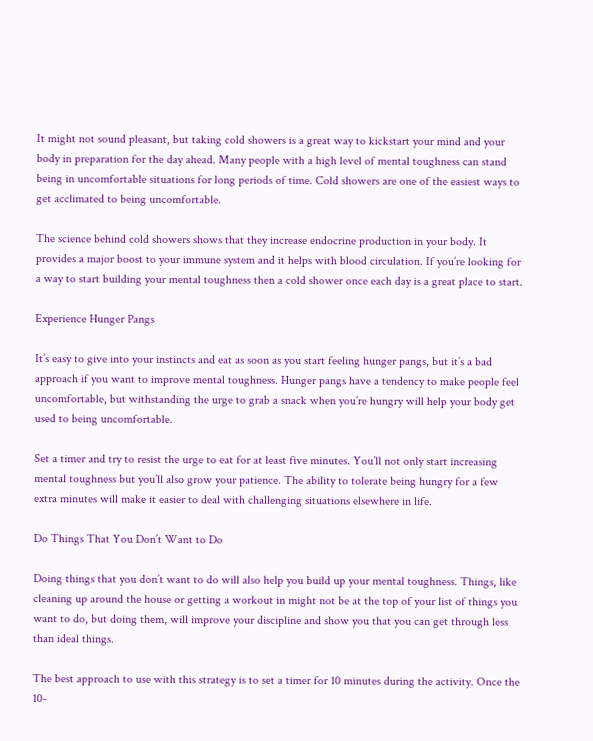It might not sound pleasant, but taking cold showers is a great way to kickstart your mind and your body in preparation for the day ahead. Many people with a high level of mental toughness can stand being in uncomfortable situations for long periods of time. Cold showers are one of the easiest ways to get acclimated to being uncomfortable.

The science behind cold showers shows that they increase endocrine production in your body. It provides a major boost to your immune system and it helps with blood circulation. If you’re looking for a way to start building your mental toughness then a cold shower once each day is a great place to start.

Experience Hunger Pangs

It’s easy to give into your instincts and eat as soon as you start feeling hunger pangs, but it’s a bad approach if you want to improve mental toughness. Hunger pangs have a tendency to make people feel uncomfortable, but withstanding the urge to grab a snack when you’re hungry will help your body get used to being uncomfortable.

Set a timer and try to resist the urge to eat for at least five minutes. You’ll not only start increasing mental toughness but you’ll also grow your patience. The ability to tolerate being hungry for a few extra minutes will make it easier to deal with challenging situations elsewhere in life.

Do Things That You Don’t Want to Do

Doing things that you don’t want to do will also help you build up your mental toughness. Things, like cleaning up around the house or getting a workout in might not be at the top of your list of things you want to do, but doing them, will improve your discipline and show you that you can get through less than ideal things.

The best approach to use with this strategy is to set a timer for 10 minutes during the activity. Once the 10-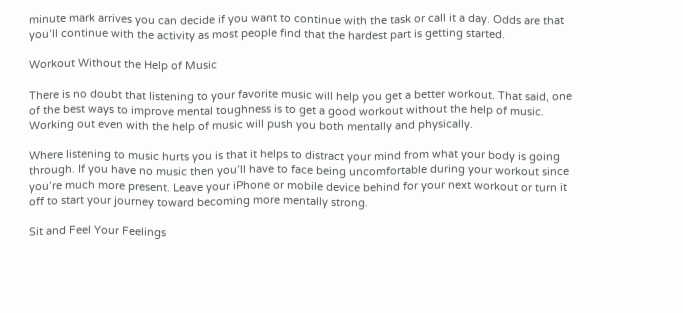minute mark arrives you can decide if you want to continue with the task or call it a day. Odds are that you’ll continue with the activity as most people find that the hardest part is getting started.

Workout Without the Help of Music

There is no doubt that listening to your favorite music will help you get a better workout. That said, one of the best ways to improve mental toughness is to get a good workout without the help of music. Working out even with the help of music will push you both mentally and physically.

Where listening to music hurts you is that it helps to distract your mind from what your body is going through. If you have no music then you’ll have to face being uncomfortable during your workout since you’re much more present. Leave your iPhone or mobile device behind for your next workout or turn it off to start your journey toward becoming more mentally strong.

Sit and Feel Your Feelings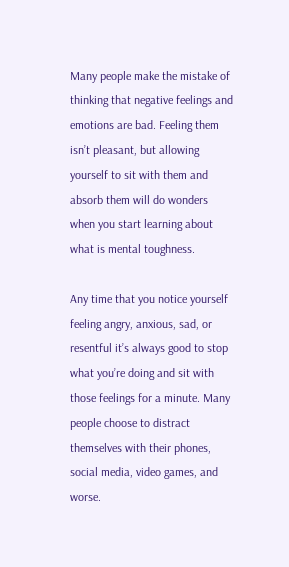Many people make the mistake of thinking that negative feelings and emotions are bad. Feeling them isn’t pleasant, but allowing yourself to sit with them and absorb them will do wonders when you start learning about what is mental toughness.

Any time that you notice yourself feeling angry, anxious, sad, or resentful it’s always good to stop what you’re doing and sit with those feelings for a minute. Many people choose to distract themselves with their phones, social media, video games, and worse.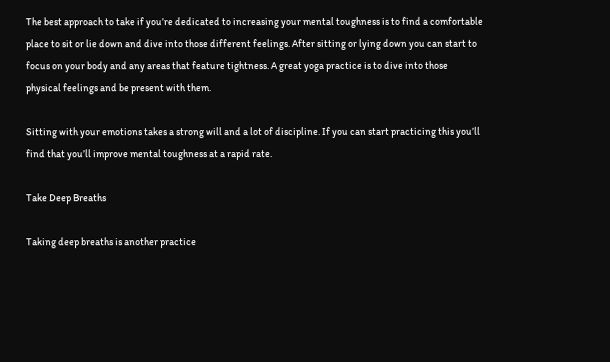The best approach to take if you’re dedicated to increasing your mental toughness is to find a comfortable place to sit or lie down and dive into those different feelings. After sitting or lying down you can start to focus on your body and any areas that feature tightness. A great yoga practice is to dive into those physical feelings and be present with them.

Sitting with your emotions takes a strong will and a lot of discipline. If you can start practicing this you’ll find that you’ll improve mental toughness at a rapid rate.

Take Deep Breaths

Taking deep breaths is another practice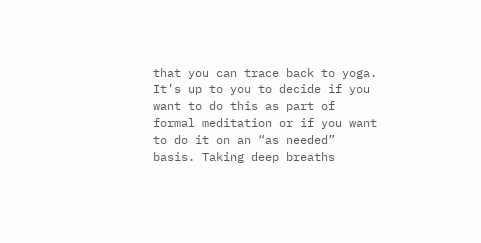that you can trace back to yoga. It’s up to you to decide if you want to do this as part of formal meditation or if you want to do it on an “as needed” basis. Taking deep breaths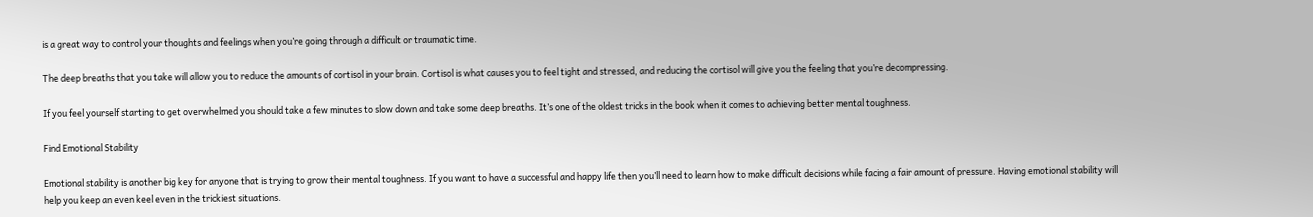is a great way to control your thoughts and feelings when you’re going through a difficult or traumatic time.

The deep breaths that you take will allow you to reduce the amounts of cortisol in your brain. Cortisol is what causes you to feel tight and stressed, and reducing the cortisol will give you the feeling that you’re decompressing.

If you feel yourself starting to get overwhelmed you should take a few minutes to slow down and take some deep breaths. It’s one of the oldest tricks in the book when it comes to achieving better mental toughness.

Find Emotional Stability

Emotional stability is another big key for anyone that is trying to grow their mental toughness. If you want to have a successful and happy life then you’ll need to learn how to make difficult decisions while facing a fair amount of pressure. Having emotional stability will help you keep an even keel even in the trickiest situations.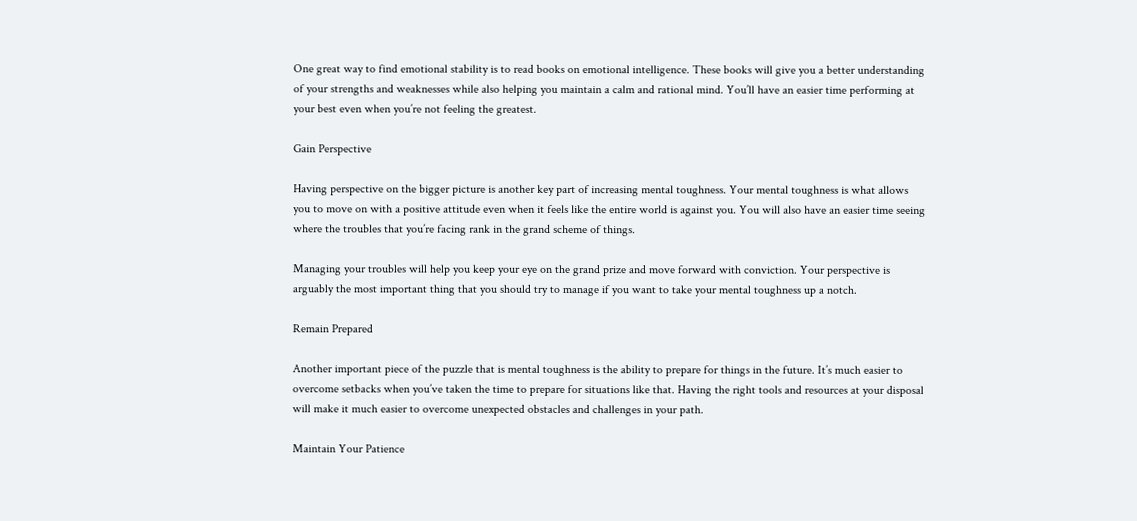One great way to find emotional stability is to read books on emotional intelligence. These books will give you a better understanding of your strengths and weaknesses while also helping you maintain a calm and rational mind. You’ll have an easier time performing at your best even when you’re not feeling the greatest.

Gain Perspective

Having perspective on the bigger picture is another key part of increasing mental toughness. Your mental toughness is what allows you to move on with a positive attitude even when it feels like the entire world is against you. You will also have an easier time seeing where the troubles that you’re facing rank in the grand scheme of things.

Managing your troubles will help you keep your eye on the grand prize and move forward with conviction. Your perspective is arguably the most important thing that you should try to manage if you want to take your mental toughness up a notch.

Remain Prepared

Another important piece of the puzzle that is mental toughness is the ability to prepare for things in the future. It’s much easier to overcome setbacks when you’ve taken the time to prepare for situations like that. Having the right tools and resources at your disposal will make it much easier to overcome unexpected obstacles and challenges in your path.

Maintain Your Patience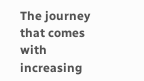The journey that comes with increasing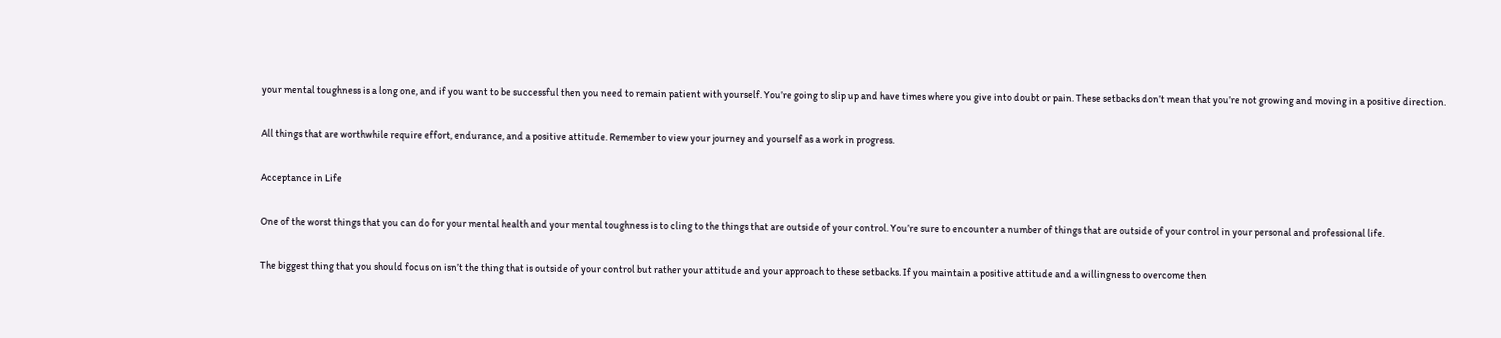your mental toughness is a long one, and if you want to be successful then you need to remain patient with yourself. You’re going to slip up and have times where you give into doubt or pain. These setbacks don’t mean that you’re not growing and moving in a positive direction.

All things that are worthwhile require effort, endurance, and a positive attitude. Remember to view your journey and yourself as a work in progress.

Acceptance in Life

One of the worst things that you can do for your mental health and your mental toughness is to cling to the things that are outside of your control. You’re sure to encounter a number of things that are outside of your control in your personal and professional life.

The biggest thing that you should focus on isn’t the thing that is outside of your control but rather your attitude and your approach to these setbacks. If you maintain a positive attitude and a willingness to overcome then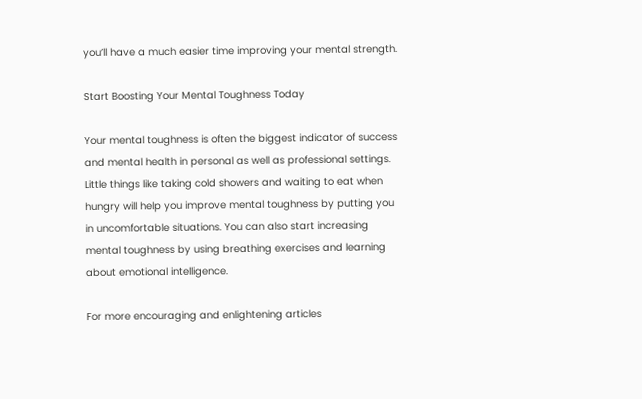you’ll have a much easier time improving your mental strength.

Start Boosting Your Mental Toughness Today

Your mental toughness is often the biggest indicator of success and mental health in personal as well as professional settings. Little things like taking cold showers and waiting to eat when hungry will help you improve mental toughness by putting you in uncomfortable situations. You can also start increasing mental toughness by using breathing exercises and learning about emotional intelligence.

For more encouraging and enlightening articles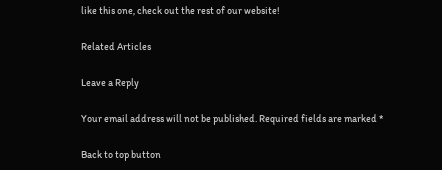like this one, check out the rest of our website!

Related Articles

Leave a Reply

Your email address will not be published. Required fields are marked *

Back to top button